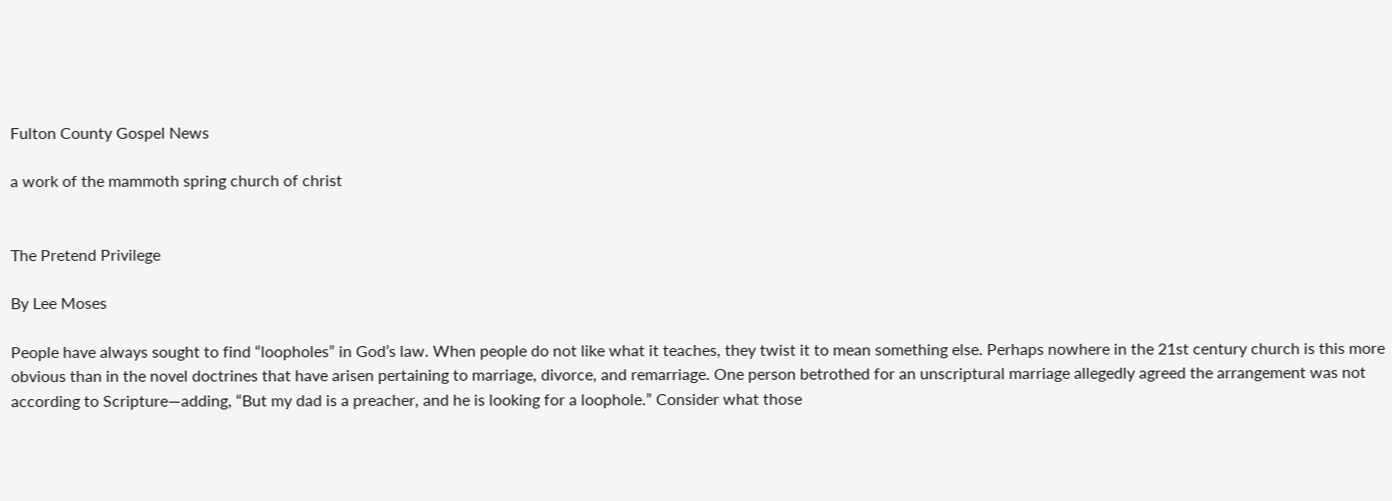Fulton County Gospel News

a work of the mammoth spring church of christ


The Pretend Privilege

By Lee Moses

People have always sought to find “loopholes” in God’s law. When people do not like what it teaches, they twist it to mean something else. Perhaps nowhere in the 21st century church is this more obvious than in the novel doctrines that have arisen pertaining to marriage, divorce, and remarriage. One person betrothed for an unscriptural marriage allegedly agreed the arrangement was not according to Scripture—adding, “But my dad is a preacher, and he is looking for a loophole.” Consider what those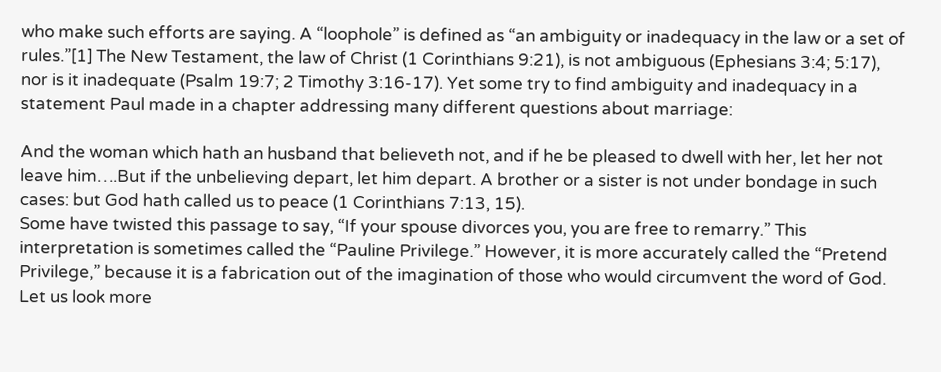who make such efforts are saying. A “loophole” is defined as “an ambiguity or inadequacy in the law or a set of rules.”[1] The New Testament, the law of Christ (1 Corinthians 9:21), is not ambiguous (Ephesians 3:4; 5:17), nor is it inadequate (Psalm 19:7; 2 Timothy 3:16-17). Yet some try to find ambiguity and inadequacy in a statement Paul made in a chapter addressing many different questions about marriage:

And the woman which hath an husband that believeth not, and if he be pleased to dwell with her, let her not leave him….But if the unbelieving depart, let him depart. A brother or a sister is not under bondage in such cases: but God hath called us to peace (1 Corinthians 7:13, 15).
Some have twisted this passage to say, “If your spouse divorces you, you are free to remarry.” This interpretation is sometimes called the “Pauline Privilege.” However, it is more accurately called the “Pretend Privilege,” because it is a fabrication out of the imagination of those who would circumvent the word of God. Let us look more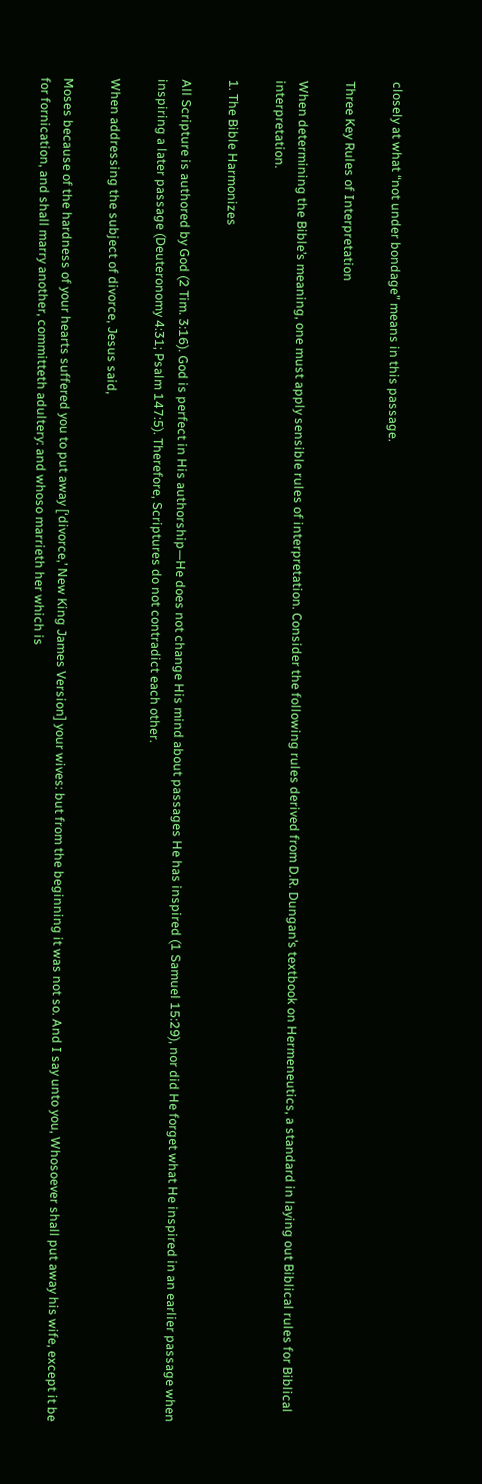closely at what “not under bondage” means in this passage.

Three Key Rules of Interpretation

When determining the Bible’s meaning, one must apply sensible rules of interpretation. Consider the following rules derived from D.R. Dungan’s textbook on Hermeneutics, a standard in laying out Biblical rules for Biblical interpretation.

1. The Bible Harmonizes

All Scripture is authored by God (2 Tim. 3:16). God is perfect in His authorship—He does not change His mind about passages He has inspired (1 Samuel 15:29), nor did He forget what He inspired in an earlier passage when inspiring a later passage (Deuteronomy 4:31; Psalm 147:5). Therefore, Scriptures do not contradict each other.

When addressing the subject of divorce, Jesus said,

Moses because of the hardness of your hearts suffered you to put away [‘divorce,’ New King James Version] your wives: but from the beginning it was not so. And I say unto you, Whosoever shall put away his wife, except it be for fornication, and shall marry another, committeth adultery: and whoso marrieth her which is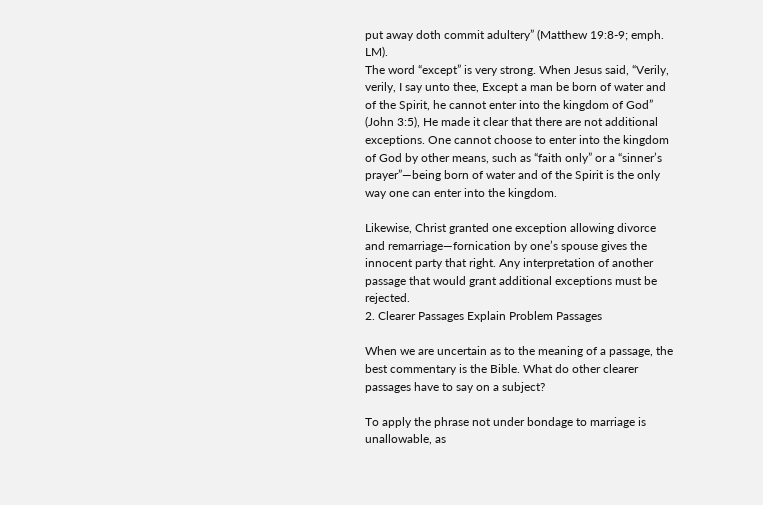put away doth commit adultery” (Matthew 19:8-9; emph. LM).
The word “except” is very strong. When Jesus said, “Verily, verily, I say unto thee, Except a man be born of water and of the Spirit, he cannot enter into the kingdom of God” (John 3:5), He made it clear that there are not additional exceptions. One cannot choose to enter into the kingdom of God by other means, such as “faith only” or a “sinner’s prayer”—being born of water and of the Spirit is the only way one can enter into the kingdom.

Likewise, Christ granted one exception allowing divorce and remarriage—fornication by one’s spouse gives the innocent party that right. Any interpretation of another passage that would grant additional exceptions must be rejected.
2. Clearer Passages Explain Problem Passages

When we are uncertain as to the meaning of a passage, the best commentary is the Bible. What do other clearer passages have to say on a subject?

To apply the phrase not under bondage to marriage is unallowable, as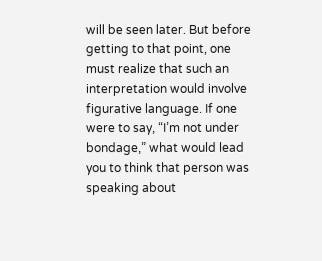will be seen later. But before getting to that point, one must realize that such an interpretation would involve figurative language. If one were to say, “I’m not under bondage,” what would lead you to think that person was speaking about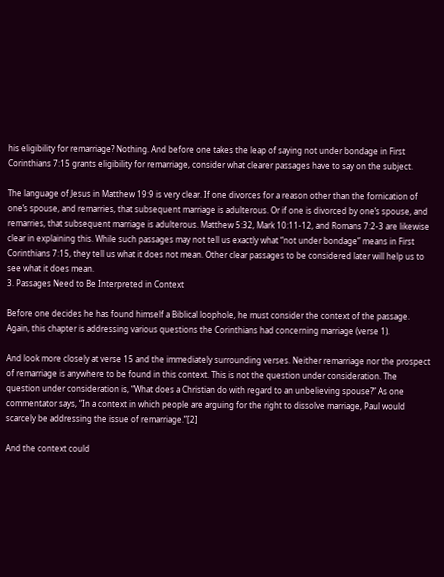his eligibility for remarriage? Nothing. And before one takes the leap of saying not under bondage in First Corinthians 7:15 grants eligibility for remarriage, consider what clearer passages have to say on the subject.

The language of Jesus in Matthew 19:9 is very clear. If one divorces for a reason other than the fornication of one’s spouse, and remarries, that subsequent marriage is adulterous. Or if one is divorced by one’s spouse, and remarries, that subsequent marriage is adulterous. Matthew 5:32, Mark 10:11-12, and Romans 7:2-3 are likewise clear in explaining this. While such passages may not tell us exactly what “not under bondage” means in First Corinthians 7:15, they tell us what it does not mean. Other clear passages to be considered later will help us to see what it does mean.
3. Passages Need to Be Interpreted in Context

Before one decides he has found himself a Biblical loophole, he must consider the context of the passage. Again, this chapter is addressing various questions the Corinthians had concerning marriage (verse 1).

And look more closely at verse 15 and the immediately surrounding verses. Neither remarriage nor the prospect of remarriage is anywhere to be found in this context. This is not the question under consideration. The question under consideration is, “What does a Christian do with regard to an unbelieving spouse?” As one commentator says, “In a context in which people are arguing for the right to dissolve marriage, Paul would scarcely be addressing the issue of remarriage.”[2]

And the context could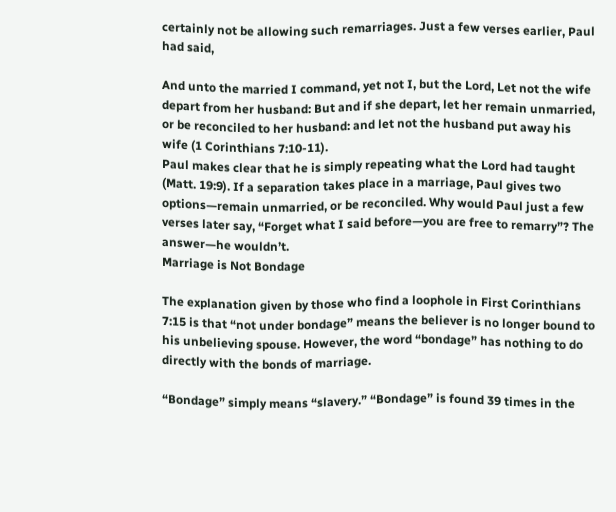certainly not be allowing such remarriages. Just a few verses earlier, Paul had said,

And unto the married I command, yet not I, but the Lord, Let not the wife depart from her husband: But and if she depart, let her remain unmarried, or be reconciled to her husband: and let not the husband put away his wife (1 Corinthians 7:10-11).
Paul makes clear that he is simply repeating what the Lord had taught (Matt. 19:9). If a separation takes place in a marriage, Paul gives two options—remain unmarried, or be reconciled. Why would Paul just a few verses later say, “Forget what I said before—you are free to remarry”? The answer—he wouldn’t.
Marriage is Not Bondage

The explanation given by those who find a loophole in First Corinthians 7:15 is that “not under bondage” means the believer is no longer bound to his unbelieving spouse. However, the word “bondage” has nothing to do directly with the bonds of marriage.

“Bondage” simply means “slavery.” “Bondage” is found 39 times in the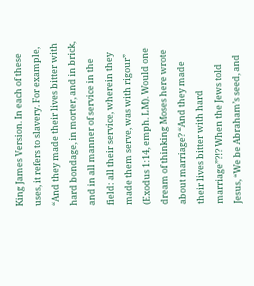King James Version. In each of these uses, it refers to slavery. For example, “And they made their lives bitter with hard bondage, in morter, and in brick, and in all manner of service in the field: all their service, wherein they made them serve, was with rigour” (Exodus 1:14, emph. LM). Would one dream of thinking Moses here wrote about marriage? “And they made their lives bitter with hard marriage”?!? When the Jews told Jesus, “We be Abraham’s seed, and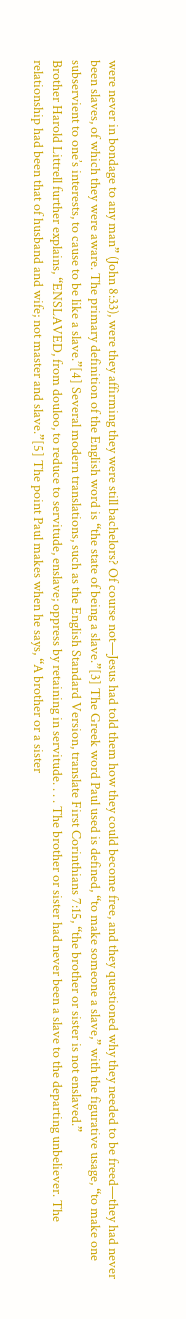were never in bondage to any man” (John 8:33), were they affirming they were still bachelors? Of course not—Jesus had told them how they could become free, and they questioned why they needed to be freed—they had never been slaves, of which they were aware. The primary definition of the English word is “the state of being a slave.”[3] The Greek word Paul used is defined, “to make someone a slave,” with the figurative usage, “to make one subservient to one’s interests, to cause to be like a slave.”[4] Several modern translations, such as the English Standard Version, translate First Corinthians 7:15, “the brother or sister is not enslaved.”
Brother Harold Littrell further explains, “ENSLAVED, from douloo, to reduce to servitude, enslave; oppress by retaining in servitude. . . . The brother or sister had never been a slave to the departing unbeliever. The relationship had been that of husband and wife; not master and slave.”[5] The point Paul makes when he says, “A brother or a sister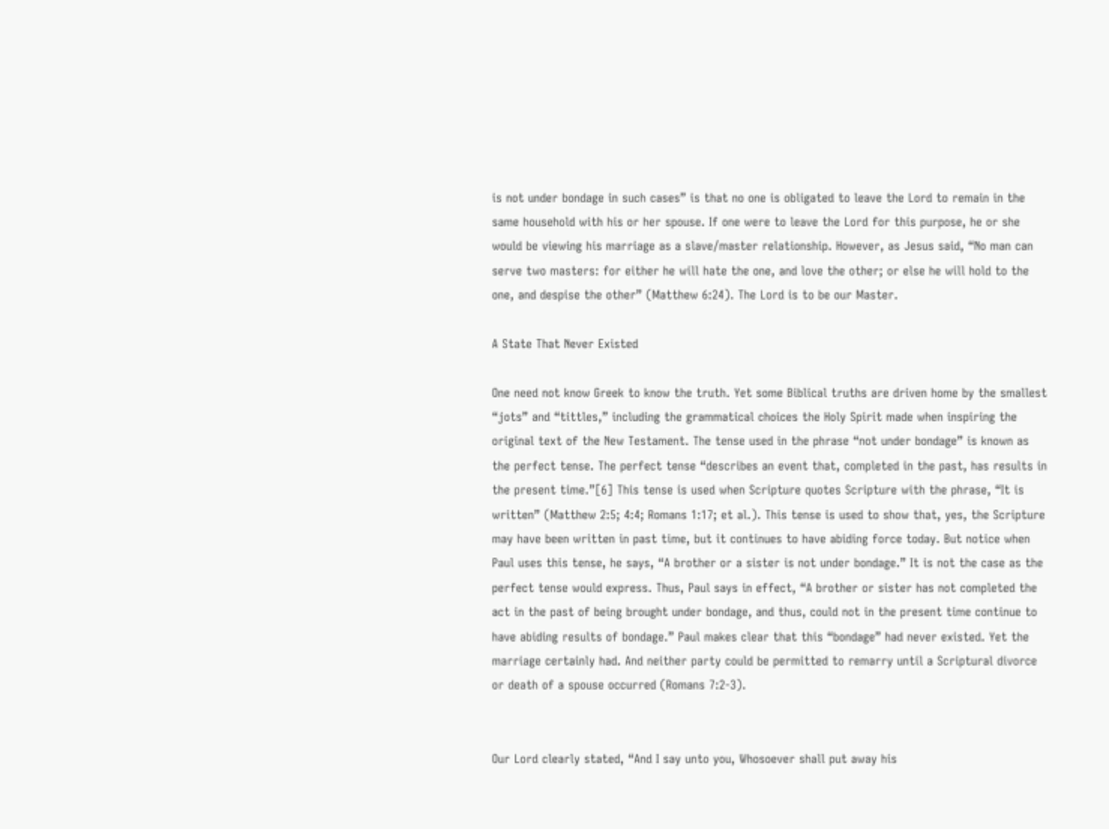is not under bondage in such cases” is that no one is obligated to leave the Lord to remain in the same household with his or her spouse. If one were to leave the Lord for this purpose, he or she would be viewing his marriage as a slave/master relationship. However, as Jesus said, “No man can serve two masters: for either he will hate the one, and love the other; or else he will hold to the one, and despise the other” (Matthew 6:24). The Lord is to be our Master.

A State That Never Existed

One need not know Greek to know the truth. Yet some Biblical truths are driven home by the smallest “jots” and “tittles,” including the grammatical choices the Holy Spirit made when inspiring the original text of the New Testament. The tense used in the phrase “not under bondage” is known as the perfect tense. The perfect tense “describes an event that, completed in the past, has results in the present time.”[6] This tense is used when Scripture quotes Scripture with the phrase, “It is written” (Matthew 2:5; 4:4; Romans 1:17; et al.). This tense is used to show that, yes, the Scripture may have been written in past time, but it continues to have abiding force today. But notice when Paul uses this tense, he says, “A brother or a sister is not under bondage.” It is not the case as the perfect tense would express. Thus, Paul says in effect, “A brother or sister has not completed the act in the past of being brought under bondage, and thus, could not in the present time continue to have abiding results of bondage.” Paul makes clear that this “bondage” had never existed. Yet the marriage certainly had. And neither party could be permitted to remarry until a Scriptural divorce or death of a spouse occurred (Romans 7:2-3).


Our Lord clearly stated, “And I say unto you, Whosoever shall put away his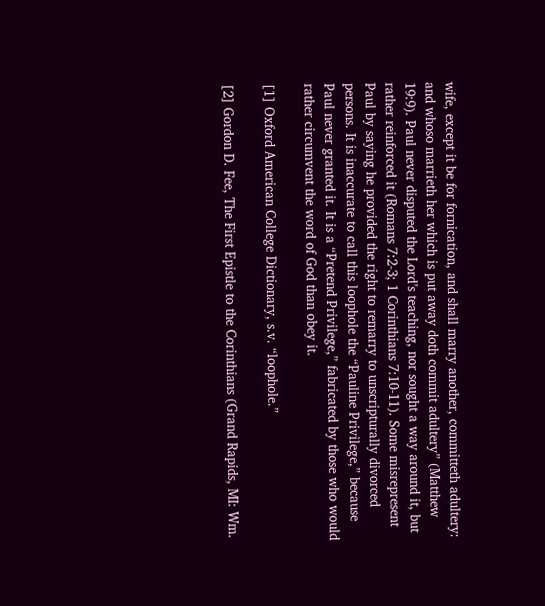wife, except it be for fornication, and shall marry another, committeth adultery: and whoso marrieth her which is put away doth commit adultery” (Matthew 19:9). Paul never disputed the Lord’s teaching, nor sought a way around it, but rather reinforced it (Romans 7:2-3; 1 Corinthians 7:10-11). Some misrepresent Paul by saying he provided the right to remarry to unscripturally divorced persons. It is inaccurate to call this loophole the “Pauline Privilege,” because Paul never granted it. It is a “Pretend Privilege,” fabricated by those who would rather circumvent the word of God than obey it.

[1] Oxford American College Dictionary, s.v. “loophole.”

[2] Gordon D. Fee, The First Epistle to the Corinthians (Grand Rapids, MI: Wm.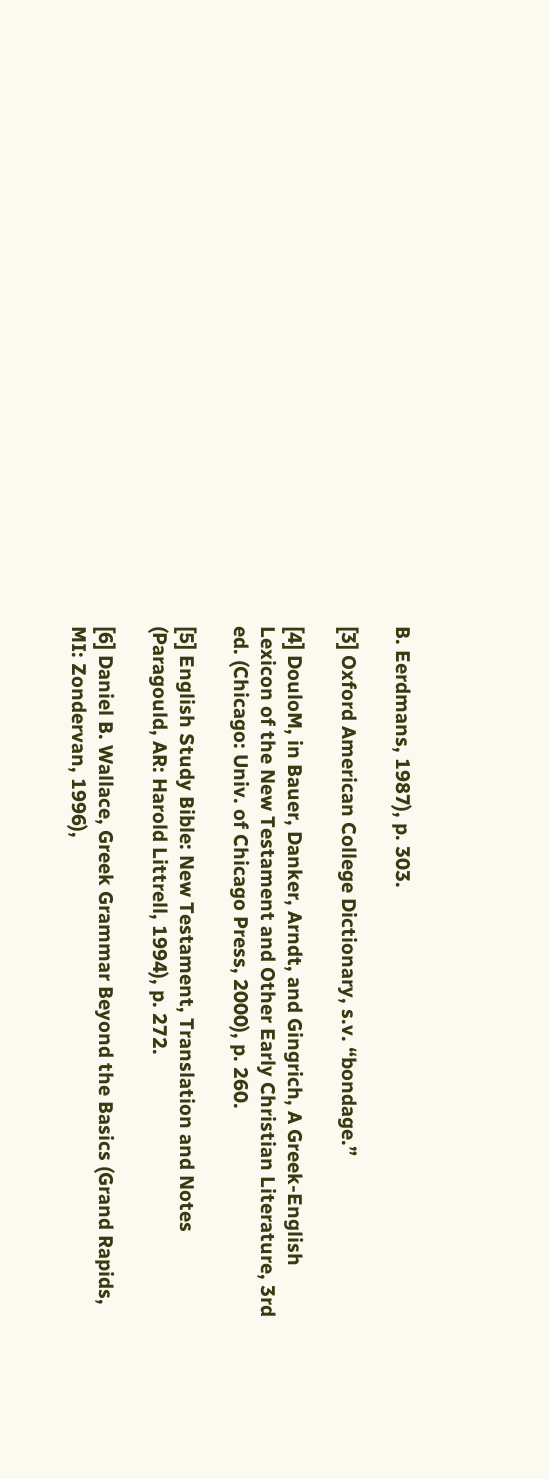B. Eerdmans, 1987), p. 303.

[3] Oxford American College Dictionary, s.v. “bondage.”

[4] DouloM, in Bauer, Danker, Arndt, and Gingrich, A Greek-English Lexicon of the New Testament and Other Early Christian Literature, 3rd ed. (Chicago: Univ. of Chicago Press, 2000), p. 260.

[5] English Study Bible: New Testament, Translation and Notes (Paragould, AR: Harold Littrell, 1994), p. 272.

[6] Daniel B. Wallace, Greek Grammar Beyond the Basics (Grand Rapids, MI: Zondervan, 1996),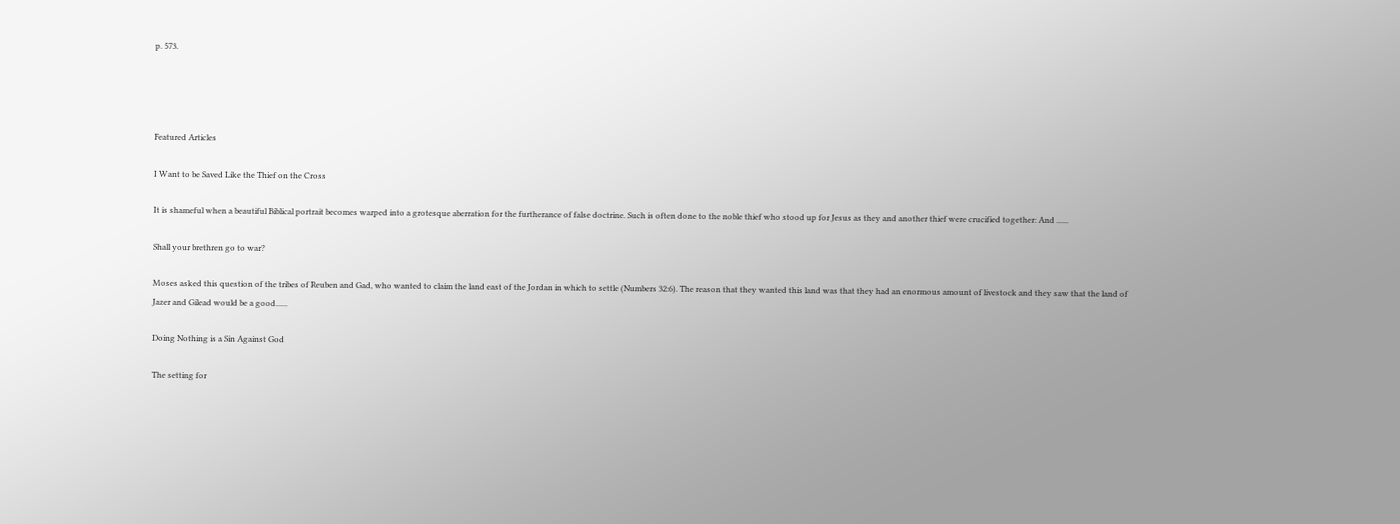p. 573.




Featured Articles

I Want to be Saved Like the Thief on the Cross

It is shameful when a beautiful Biblical portrait becomes warped into a grotesque aberration for the furtherance of false doctrine. Such is often done to the noble thief who stood up for Jesus as they and another thief were crucified together: And ......

Shall your brethren go to war?

Moses asked this question of the tribes of Reuben and Gad, who wanted to claim the land east of the Jordan in which to settle (Numbers 32:6). The reason that they wanted this land was that they had an enormous amount of livestock and they saw that the land of Jazer and Gilead would be a good......

Doing Nothing is a Sin Against God

The setting for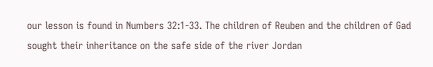our lesson is found in Numbers 32:1-33. The children of Reuben and the children of Gad sought their inheritance on the safe side of the river Jordan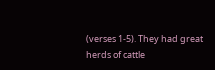(verses 1-5). They had great herds of cattle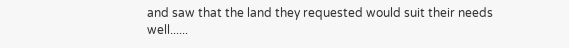and saw that the land they requested would suit their needs well......